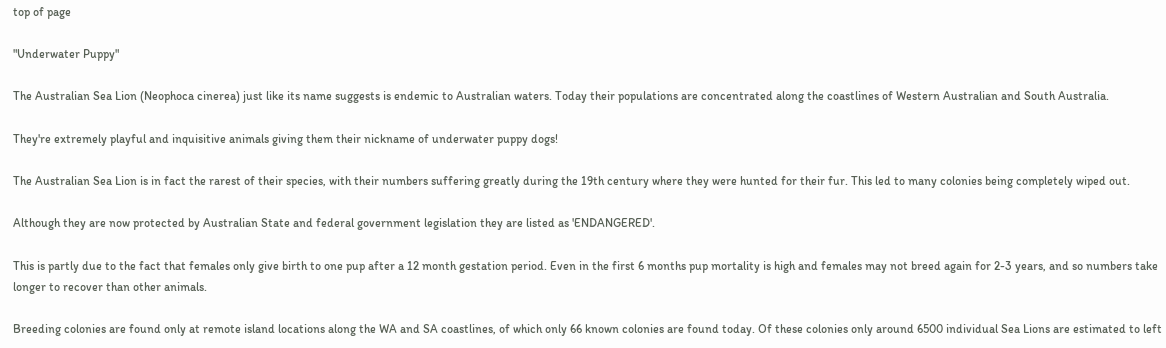top of page

"Underwater Puppy"

The Australian Sea Lion (Neophoca cinerea) just like its name suggests is endemic to Australian waters. Today their populations are concentrated along the coastlines of Western Australian and South Australia.

They're extremely playful and inquisitive animals giving them their nickname of underwater puppy dogs!

The Australian Sea Lion is in fact the rarest of their species, with their numbers suffering greatly during the 19th century where they were hunted for their fur. This led to many colonies being completely wiped out.

Although they are now protected by Australian State and federal government legislation they are listed as 'ENDANGERED'.

This is partly due to the fact that females only give birth to one pup after a 12 month gestation period. Even in the first 6 months pup mortality is high and females may not breed again for 2-3 years, and so numbers take longer to recover than other animals.

Breeding colonies are found only at remote island locations along the WA and SA coastlines, of which only 66 known colonies are found today. Of these colonies only around 6500 individual Sea Lions are estimated to left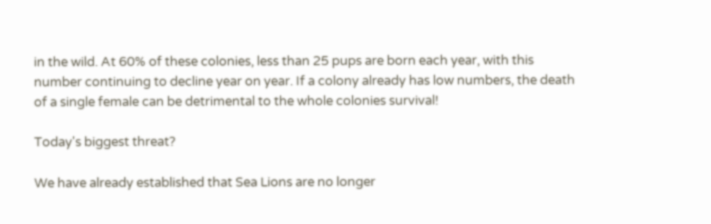in the wild. At 60% of these colonies, less than 25 pups are born each year, with this number continuing to decline year on year. If a colony already has low numbers, the death of a single female can be detrimental to the whole colonies survival!

Today's biggest threat?

We have already established that Sea Lions are no longer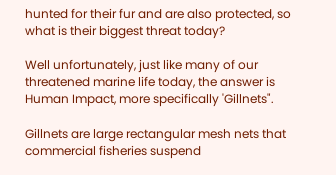hunted for their fur and are also protected, so what is their biggest threat today?

Well unfortunately, just like many of our threatened marine life today, the answer is Human Impact, more specifically 'Gillnets".

Gillnets are large rectangular mesh nets that commercial fisheries suspend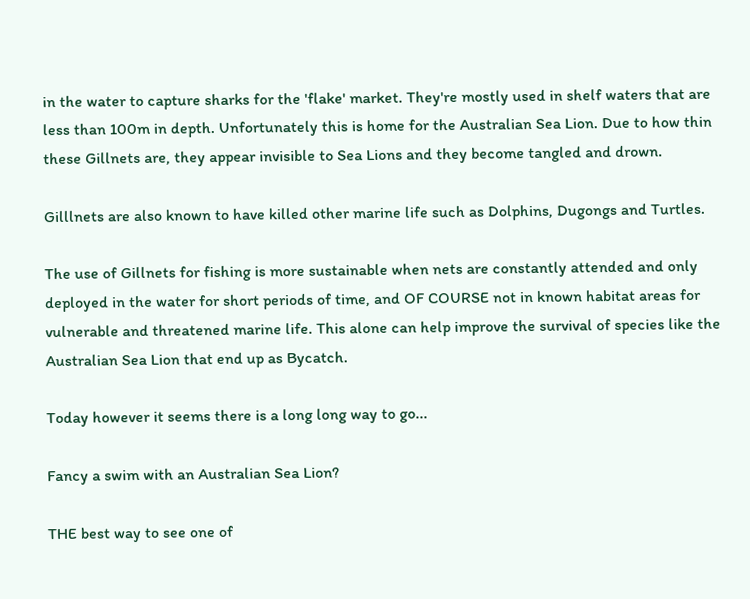in the water to capture sharks for the 'flake' market. They're mostly used in shelf waters that are less than 100m in depth. Unfortunately this is home for the Australian Sea Lion. Due to how thin these Gillnets are, they appear invisible to Sea Lions and they become tangled and drown.

Gilllnets are also known to have killed other marine life such as Dolphins, Dugongs and Turtles.

The use of Gillnets for fishing is more sustainable when nets are constantly attended and only deployed in the water for short periods of time, and OF COURSE not in known habitat areas for vulnerable and threatened marine life. This alone can help improve the survival of species like the Australian Sea Lion that end up as Bycatch.

Today however it seems there is a long long way to go...

Fancy a swim with an Australian Sea Lion?

THE best way to see one of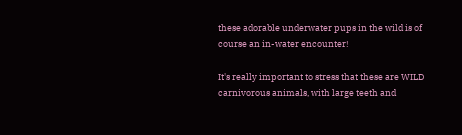these adorable underwater pups in the wild is of course an in-water encounter!

It's really important to stress that these are WILD carnivorous animals, with large teeth and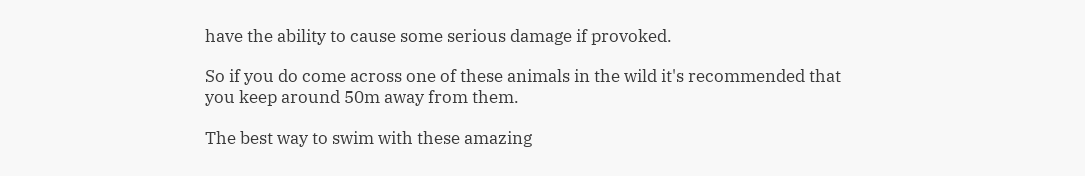have the ability to cause some serious damage if provoked.

So if you do come across one of these animals in the wild it's recommended that you keep around 50m away from them.

The best way to swim with these amazing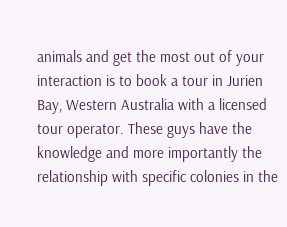animals and get the most out of your interaction is to book a tour in Jurien Bay, Western Australia with a licensed tour operator. These guys have the knowledge and more importantly the relationship with specific colonies in the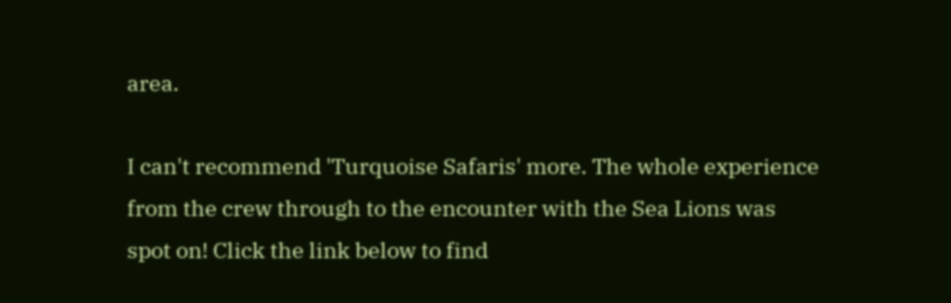area.

I can't recommend 'Turquoise Safaris' more. The whole experience from the crew through to the encounter with the Sea Lions was spot on! Click the link below to find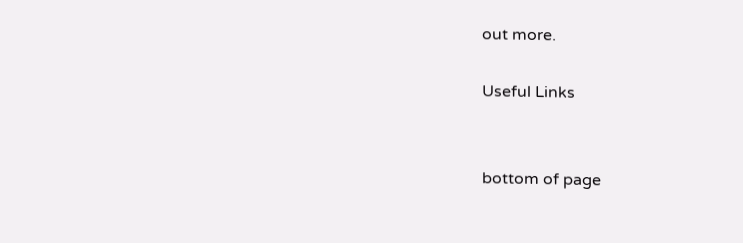out more.

Useful Links


bottom of page